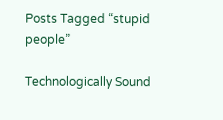Posts Tagged “stupid people”

Technologically Sound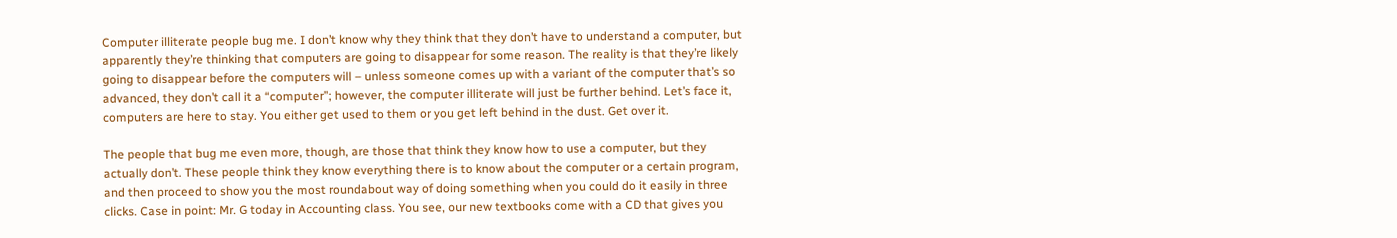Computer illiterate people bug me. I don’t know why they think that they don’t have to understand a computer, but apparently they’re thinking that computers are going to disappear for some reason. The reality is that they’re likely going to disappear before the computers will – unless someone comes up with a variant of the computer that’s so advanced, they don’t call it a “computer”; however, the computer illiterate will just be further behind. Let’s face it, computers are here to stay. You either get used to them or you get left behind in the dust. Get over it.

The people that bug me even more, though, are those that think they know how to use a computer, but they actually don’t. These people think they know everything there is to know about the computer or a certain program, and then proceed to show you the most roundabout way of doing something when you could do it easily in three clicks. Case in point: Mr. G today in Accounting class. You see, our new textbooks come with a CD that gives you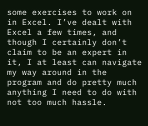some exercises to work on in Excel. I’ve dealt with Excel a few times, and though I certainly don’t claim to be an expert in it, I at least can navigate my way around in the program and do pretty much anything I need to do with not too much hassle.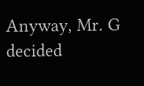Anyway, Mr. G decided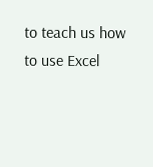to teach us how to use Excel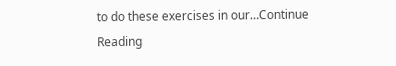to do these exercises in our…Continue Reading